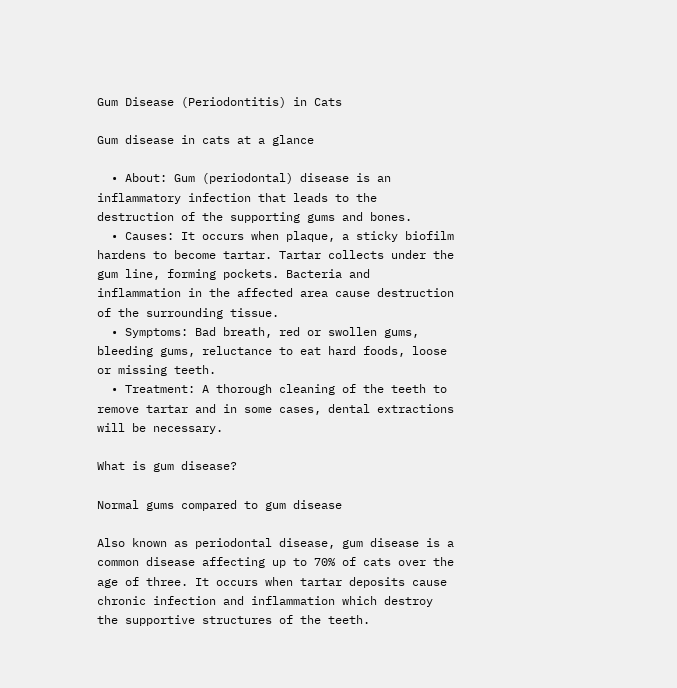Gum Disease (Periodontitis) in Cats

Gum disease in cats at a glance

  • About: Gum (periodontal) disease is an inflammatory infection that leads to the destruction of the supporting gums and bones.
  • Causes: It occurs when plaque, a sticky biofilm hardens to become tartar. Tartar collects under the gum line, forming pockets. Bacteria and inflammation in the affected area cause destruction of the surrounding tissue.
  • Symptoms: Bad breath, red or swollen gums, bleeding gums, reluctance to eat hard foods, loose or missing teeth.
  • Treatment: A thorough cleaning of the teeth to remove tartar and in some cases, dental extractions will be necessary.

What is gum disease?

Normal gums compared to gum disease

Also known as periodontal disease, gum disease is a common disease affecting up to 70% of cats over the age of three. It occurs when tartar deposits cause chronic infection and inflammation which destroy the supportive structures of the teeth.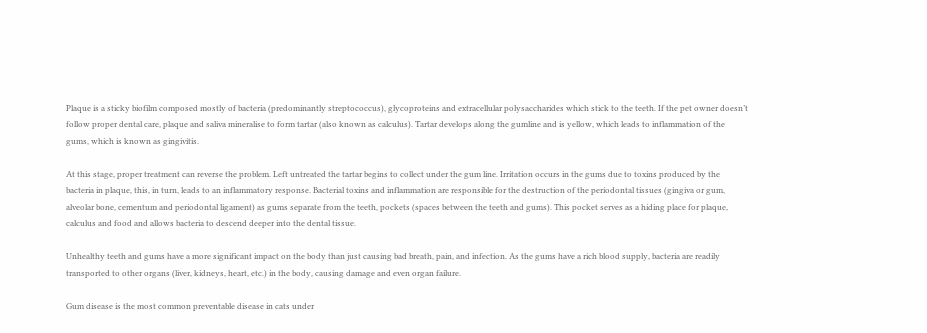Plaque is a sticky biofilm composed mostly of bacteria (predominantly streptococcus), glycoproteins and extracellular polysaccharides which stick to the teeth. If the pet owner doesn’t follow proper dental care, plaque and saliva mineralise to form tartar (also known as calculus). Tartar develops along the gumline and is yellow, which leads to inflammation of the gums, which is known as gingivitis.

At this stage, proper treatment can reverse the problem. Left untreated the tartar begins to collect under the gum line. Irritation occurs in the gums due to toxins produced by the bacteria in plaque, this, in turn, leads to an inflammatory response. Bacterial toxins and inflammation are responsible for the destruction of the periodontal tissues (gingiva or gum, alveolar bone, cementum and periodontal ligament) as gums separate from the teeth, pockets (spaces between the teeth and gums). This pocket serves as a hiding place for plaque, calculus and food and allows bacteria to descend deeper into the dental tissue.

Unhealthy teeth and gums have a more significant impact on the body than just causing bad breath, pain, and infection. As the gums have a rich blood supply, bacteria are readily transported to other organs (liver, kidneys, heart, etc.) in the body, causing damage and even organ failure.

Gum disease is the most common preventable disease in cats under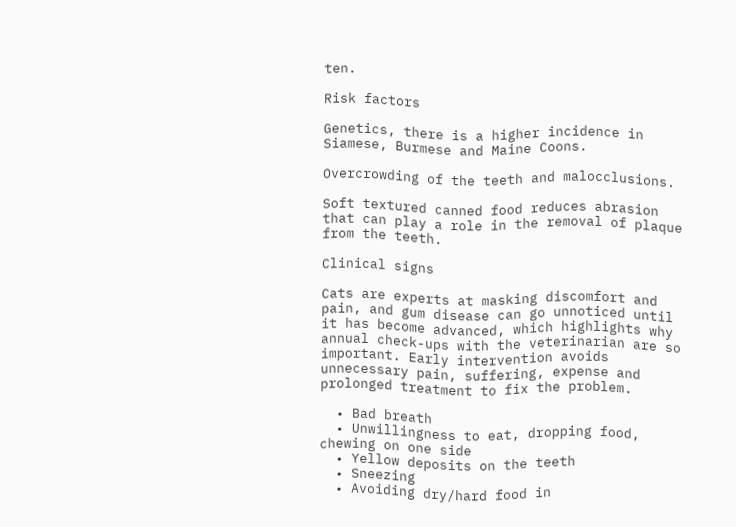ten.

Risk factors

Genetics, there is a higher incidence in Siamese, Burmese and Maine Coons.

Overcrowding of the teeth and malocclusions.

Soft textured canned food reduces abrasion that can play a role in the removal of plaque from the teeth.

Clinical signs

Cats are experts at masking discomfort and pain, and gum disease can go unnoticed until it has become advanced, which highlights why annual check-ups with the veterinarian are so important. Early intervention avoids unnecessary pain, suffering, expense and prolonged treatment to fix the problem.

  • Bad breath
  • Unwillingness to eat, dropping food, chewing on one side
  • Yellow deposits on the teeth
  • Sneezing
  • Avoiding dry/hard food in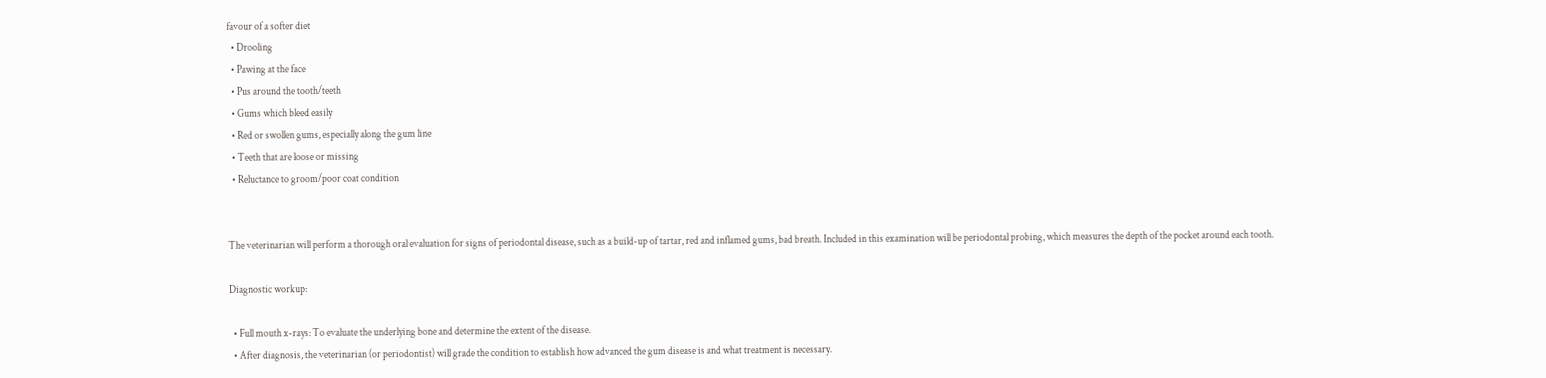favour of a softer diet
  • Drooling
  • Pawing at the face
  • Pus around the tooth/teeth
  • Gums which bleed easily
  • Red or swollen gums, especially along the gum line
  • Teeth that are loose or missing
  • Reluctance to groom/poor coat condition


The veterinarian will perform a thorough oral evaluation for signs of periodontal disease, such as a build-up of tartar, red and inflamed gums, bad breath. Included in this examination will be periodontal probing, which measures the depth of the pocket around each tooth.

Diagnostic workup:

  • Full mouth x-rays: To evaluate the underlying bone and determine the extent of the disease.
  • After diagnosis, the veterinarian (or periodontist) will grade the condition to establish how advanced the gum disease is and what treatment is necessary.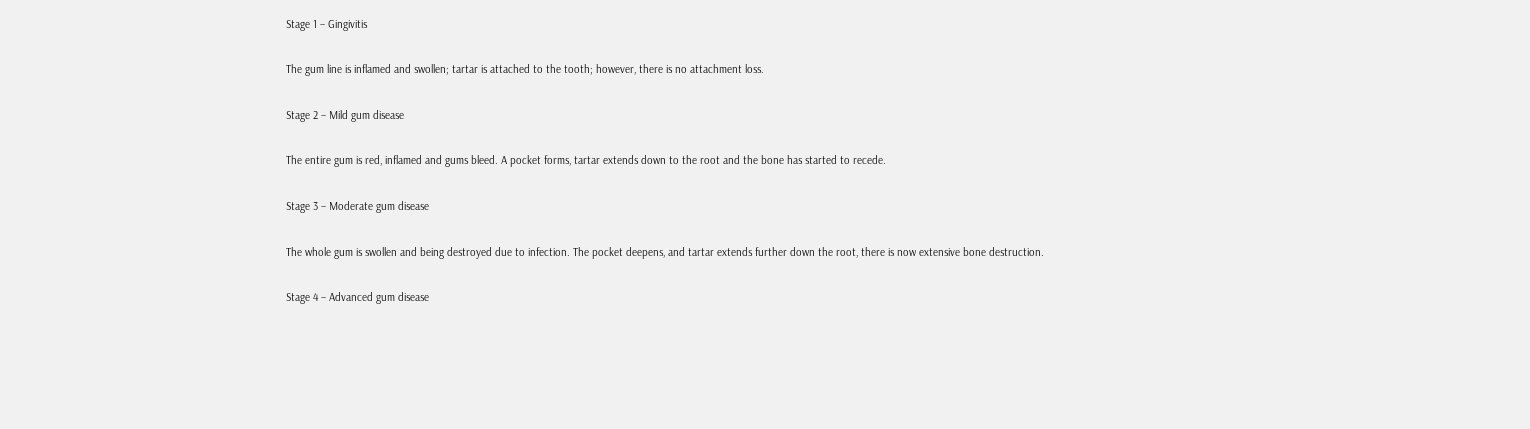Stage 1 – Gingivitis

The gum line is inflamed and swollen; tartar is attached to the tooth; however, there is no attachment loss.

Stage 2 – Mild gum disease

The entire gum is red, inflamed and gums bleed. A pocket forms, tartar extends down to the root and the bone has started to recede.

Stage 3 – Moderate gum disease

The whole gum is swollen and being destroyed due to infection. The pocket deepens, and tartar extends further down the root, there is now extensive bone destruction.

Stage 4 – Advanced gum disease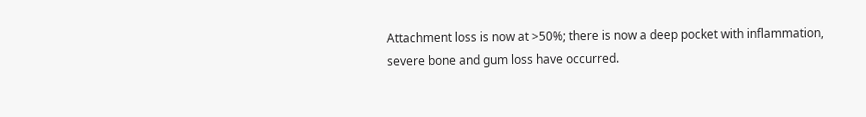Attachment loss is now at >50%; there is now a deep pocket with inflammation, severe bone and gum loss have occurred.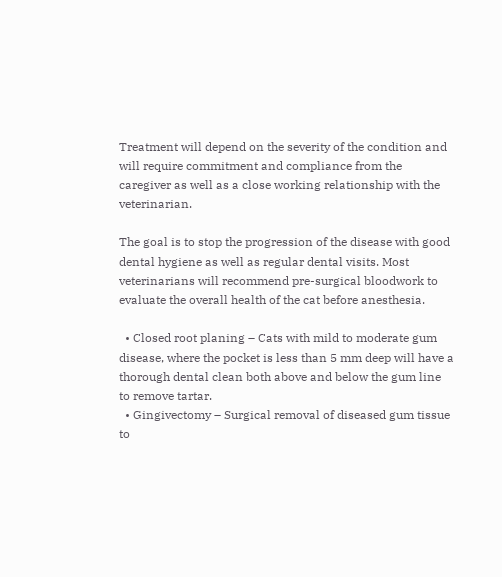Treatment will depend on the severity of the condition and will require commitment and compliance from the caregiver as well as a close working relationship with the veterinarian.

The goal is to stop the progression of the disease with good dental hygiene as well as regular dental visits. Most veterinarians will recommend pre-surgical bloodwork to evaluate the overall health of the cat before anesthesia.

  • Closed root planing – Cats with mild to moderate gum disease, where the pocket is less than 5 mm deep will have a thorough dental clean both above and below the gum line to remove tartar.
  • Gingivectomy – Surgical removal of diseased gum tissue to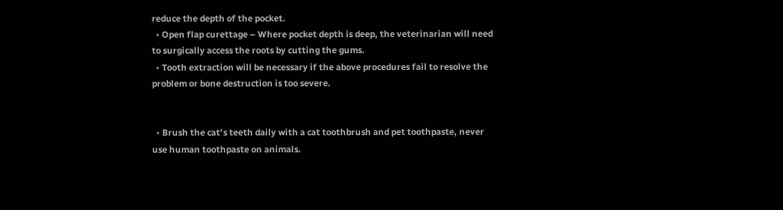reduce the depth of the pocket.
  • Open flap curettage – Where pocket depth is deep, the veterinarian will need to surgically access the roots by cutting the gums.
  • Tooth extraction will be necessary if the above procedures fail to resolve the problem or bone destruction is too severe.


  • Brush the cat’s teeth daily with a cat toothbrush and pet toothpaste, never use human toothpaste on animals.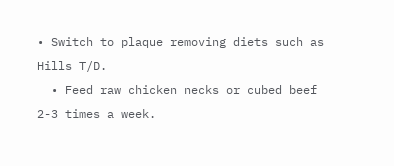• Switch to plaque removing diets such as Hills T/D.
  • Feed raw chicken necks or cubed beef 2-3 times a week.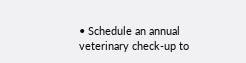• Schedule an annual veterinary check-up to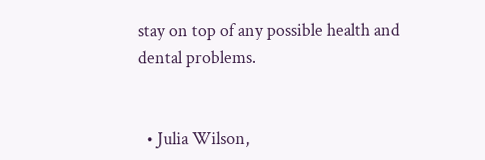stay on top of any possible health and dental problems.


  • Julia Wilson,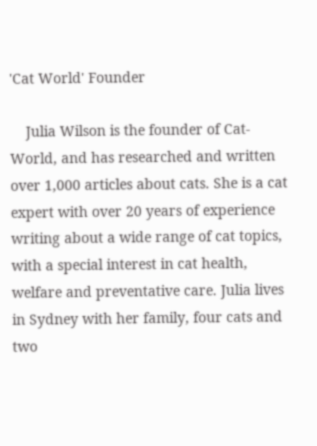'Cat World' Founder

    Julia Wilson is the founder of Cat-World, and has researched and written over 1,000 articles about cats. She is a cat expert with over 20 years of experience writing about a wide range of cat topics, with a special interest in cat health, welfare and preventative care. Julia lives in Sydney with her family, four cats and two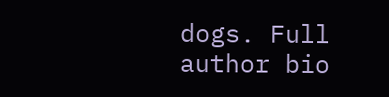dogs. Full author bio